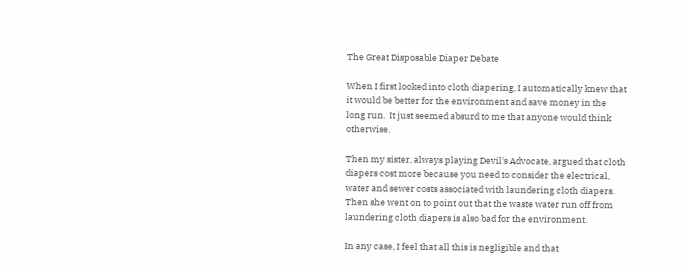The Great Disposable Diaper Debate

When I first looked into cloth diapering, I automatically knew that it would be better for the environment and save money in the long run.  It just seemed absurd to me that anyone would think otherwise.

Then my sister, always playing Devil's Advocate, argued that cloth diapers cost more because you need to consider the electrical, water and sewer costs associated with laundering cloth diapers.  Then she went on to point out that the waste water run off from laundering cloth diapers is also bad for the environment.

In any case, I feel that all this is negligible and that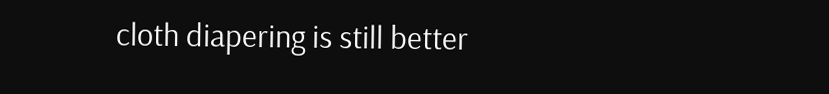cloth diapering is still better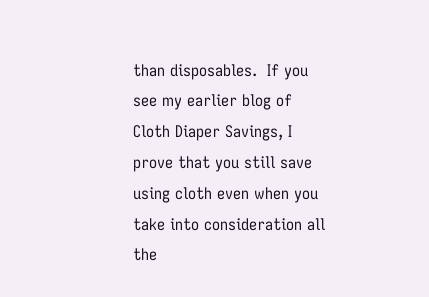than disposables.  If you see my earlier blog of Cloth Diaper Savings, I prove that you still save using cloth even when you take into consideration all the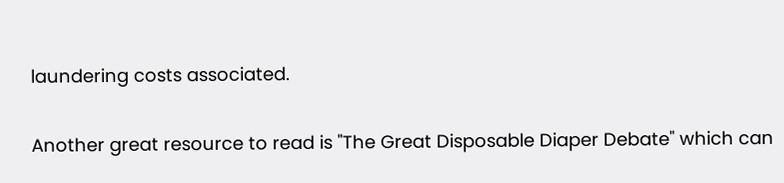laundering costs associated.

Another great resource to read is "The Great Disposable Diaper Debate" which can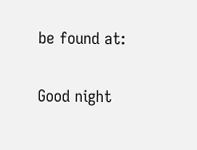be found at:

Good night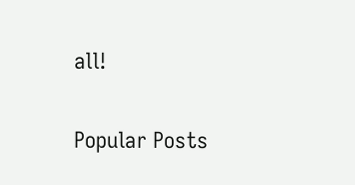all!


Popular Posts